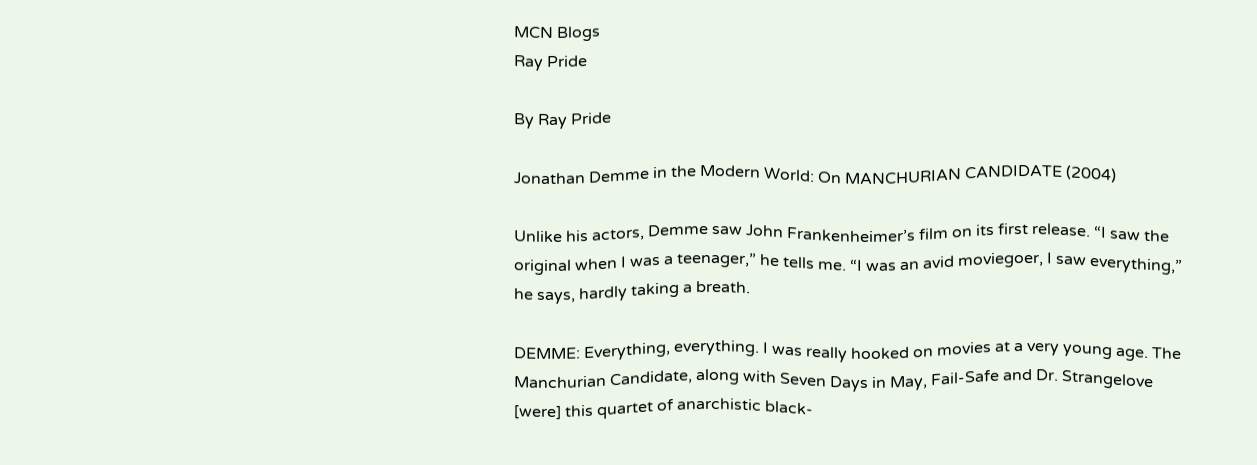MCN Blogs
Ray Pride

By Ray Pride

Jonathan Demme in the Modern World: On MANCHURIAN CANDIDATE (2004)

Unlike his actors, Demme saw John Frankenheimer’s film on its first release. “I saw the original when I was a teenager,” he tells me. “I was an avid moviegoer, I saw everything,” he says, hardly taking a breath.

DEMME: Everything, everything. I was really hooked on movies at a very young age. The Manchurian Candidate, along with Seven Days in May, Fail-Safe and Dr. Strangelove [were] this quartet of anarchistic black-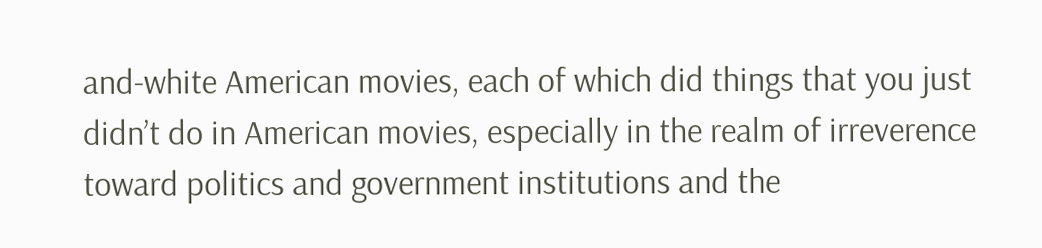and-white American movies, each of which did things that you just didn’t do in American movies, especially in the realm of irreverence toward politics and government institutions and the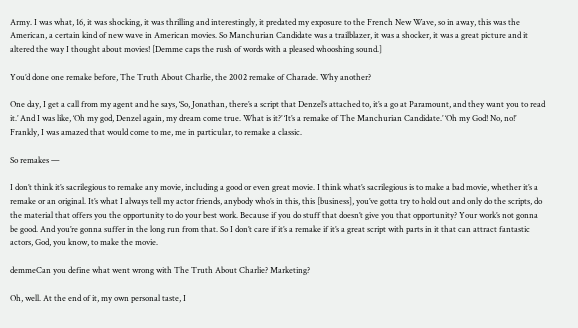Army. I was what, 16, it was shocking, it was thrilling and interestingly, it predated my exposure to the French New Wave, so in away, this was the American, a certain kind of new wave in American movies. So Manchurian Candidate was a trailblazer, it was a shocker, it was a great picture and it altered the way I thought about movies! [Demme caps the rush of words with a pleased whooshing sound.]

You’d done one remake before, The Truth About Charlie, the 2002 remake of Charade. Why another?

One day, I get a call from my agent and he says, ‘So, Jonathan, there’s a script that Denzel’s attached to, it’s a go at Paramount, and they want you to read it.’ And I was like, ‘Oh my god, Denzel again, my dream come true. What is it?’ ‘It’s a remake of The Manchurian Candidate.’ ‘Oh my God! No, no!’ Frankly, I was amazed that would come to me, me in particular, to remake a classic.

So remakes —

I don’t think it’s sacrilegious to remake any movie, including a good or even great movie. I think what’s sacrilegious is to make a bad movie, whether it’s a remake or an original. It’s what I always tell my actor friends, anybody who’s in this, this [business], you’ve gotta try to hold out and only do the scripts, do the material that offers you the opportunity to do your best work. Because if you do stuff that doesn’t give you that opportunity? Your work’s not gonna be good. And you’re gonna suffer in the long run from that. So I don’t care if it’s a remake if it’s a great script with parts in it that can attract fantastic actors, God, you know, to make the movie.

demmeCan you define what went wrong with The Truth About Charlie? Marketing?

Oh, well. At the end of it, my own personal taste, I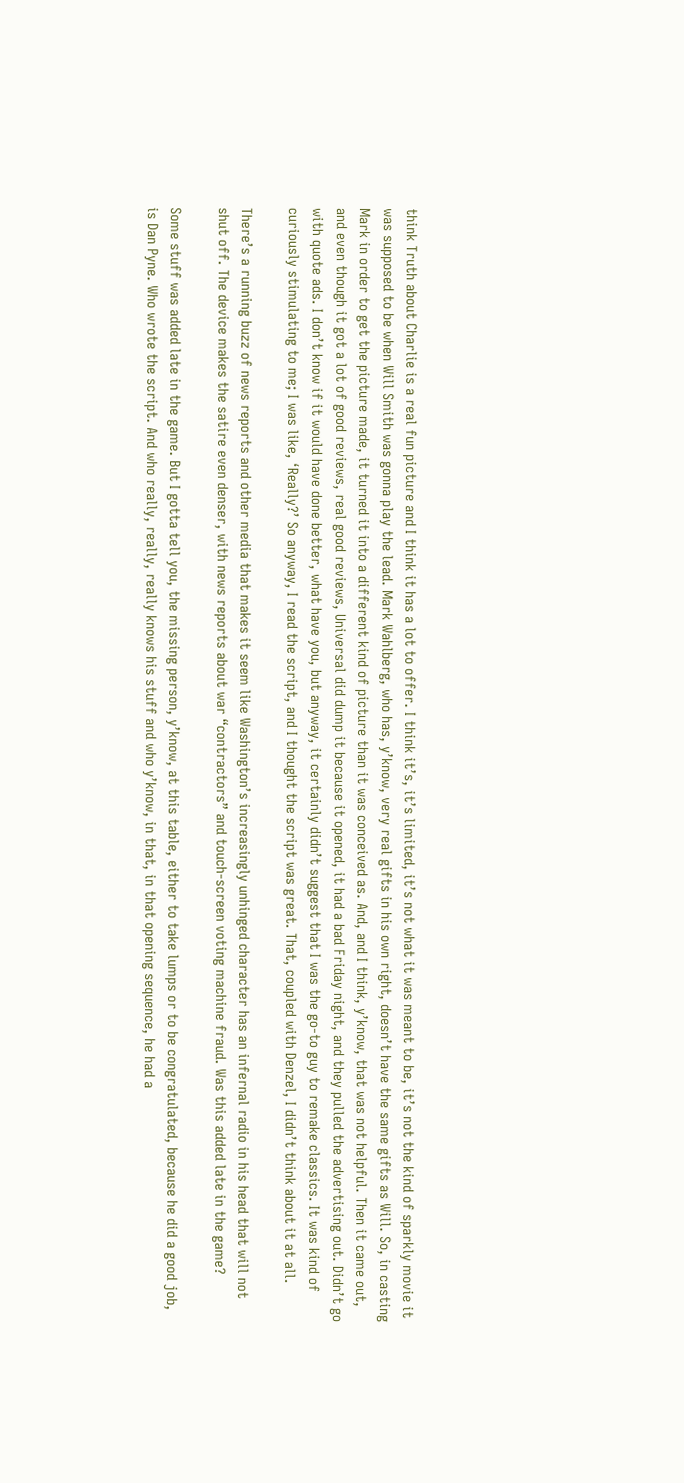think Truth about Charlie is a real fun picture and I think it has a lot to offer. I think it’s, it’s limited, it’s not what it was meant to be, it’s not the kind of sparkly movie it was supposed to be when Will Smith was gonna play the lead. Mark Wahlberg, who has, y’know, very real gifts in his own right, doesn’t have the same gifts as Will. So, in casting Mark in order to get the picture made, it turned it into a different kind of picture than it was conceived as. And, and I think, y’know, that was not helpful. Then it came out, and even though it got a lot of good reviews, real good reviews, Universal did dump it because it opened, it had a bad Friday night, and they pulled the advertising out. Didn’t go with quote ads. I don’t know if it would have done better, what have you, but anyway, it certainly didn’t suggest that I was the go-to guy to remake classics. It was kind of curiously stimulating to me; I was like, ‘Really?’ So anyway, I read the script, and I thought the script was great. That, coupled with Denzel, I didn’t think about it at all.

There’s a running buzz of news reports and other media that makes it seem like Washington’s increasingly unhinged character has an infernal radio in his head that will not shut off. The device makes the satire even denser, with news reports about war “contractors” and touch-screen voting machine fraud. Was this added late in the game?

Some stuff was added late in the game. But I gotta tell you, the missing person, y’know, at this table, either to take lumps or to be congratulated, because he did a good job, is Dan Pyne. Who wrote the script. And who really, really, really knows his stuff and who y’know, in that, in that opening sequence, he had a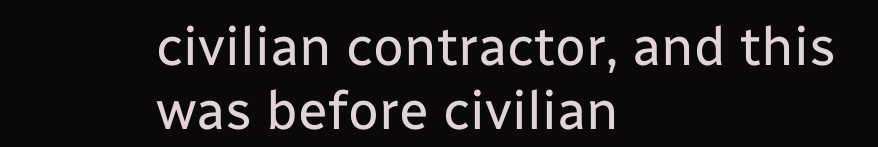civilian contractor, and this was before civilian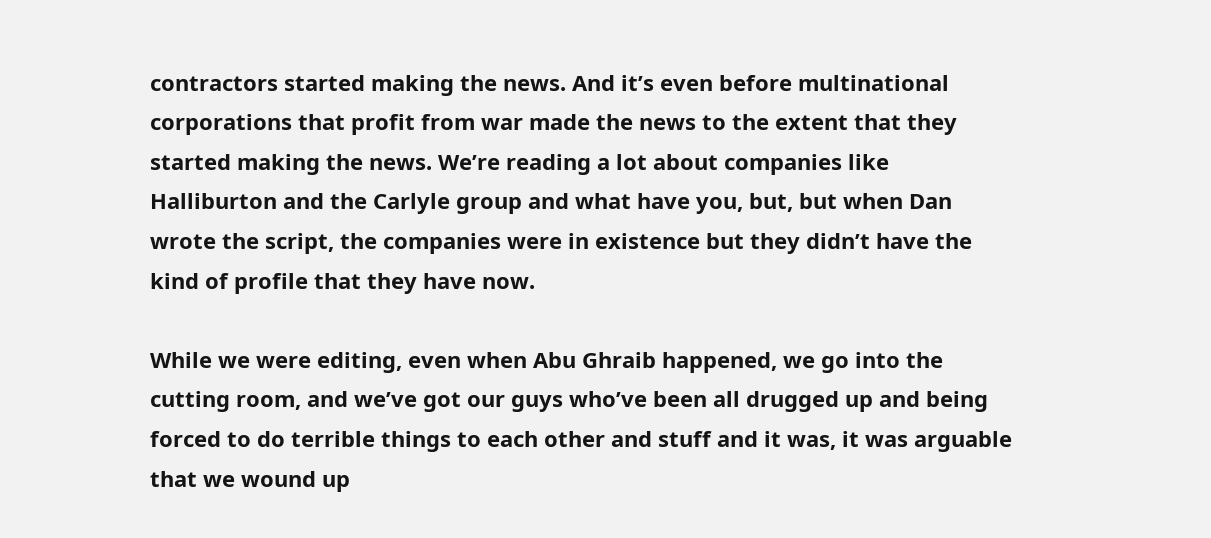contractors started making the news. And it’s even before multinational corporations that profit from war made the news to the extent that they started making the news. We’re reading a lot about companies like Halliburton and the Carlyle group and what have you, but, but when Dan wrote the script, the companies were in existence but they didn’t have the kind of profile that they have now.

While we were editing, even when Abu Ghraib happened, we go into the cutting room, and we’ve got our guys who’ve been all drugged up and being forced to do terrible things to each other and stuff and it was, it was arguable that we wound up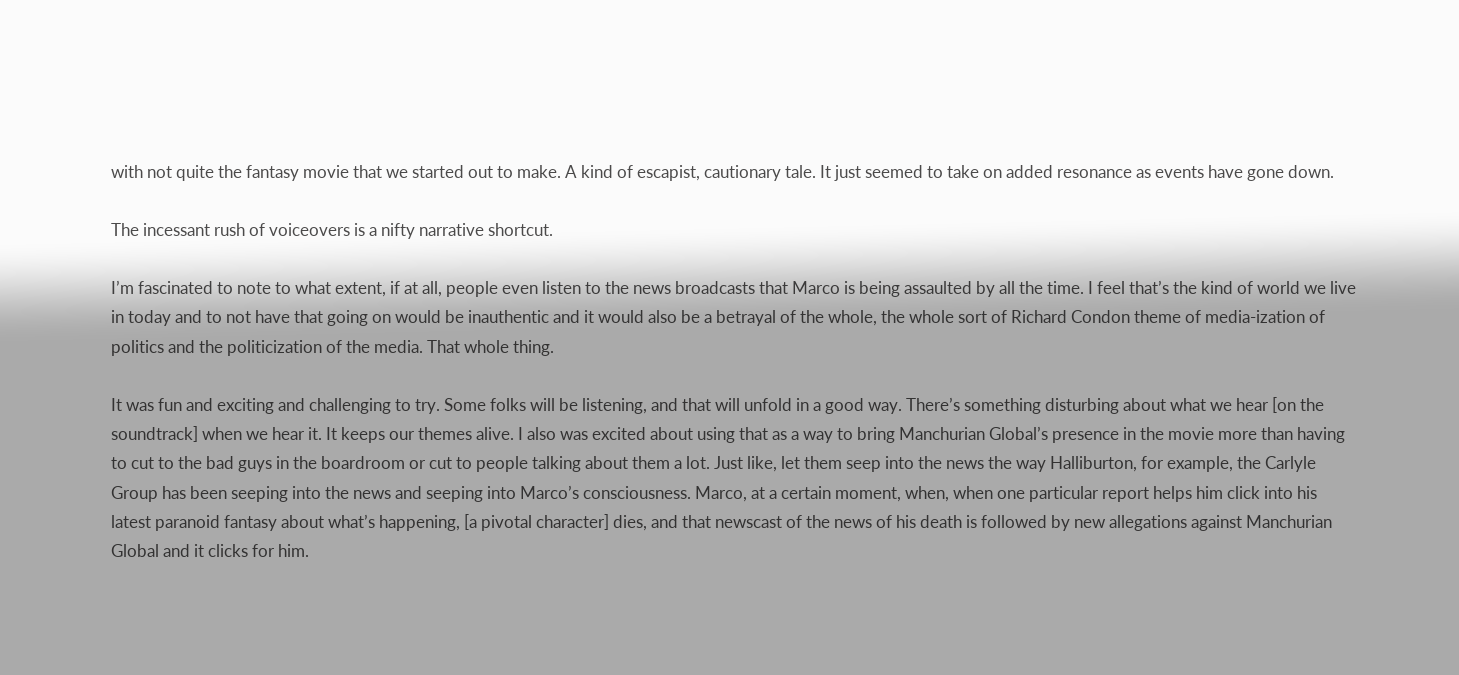with not quite the fantasy movie that we started out to make. A kind of escapist, cautionary tale. It just seemed to take on added resonance as events have gone down.

The incessant rush of voiceovers is a nifty narrative shortcut.

I’m fascinated to note to what extent, if at all, people even listen to the news broadcasts that Marco is being assaulted by all the time. I feel that’s the kind of world we live in today and to not have that going on would be inauthentic and it would also be a betrayal of the whole, the whole sort of Richard Condon theme of media-ization of politics and the politicization of the media. That whole thing.

It was fun and exciting and challenging to try. Some folks will be listening, and that will unfold in a good way. There’s something disturbing about what we hear [on the soundtrack] when we hear it. It keeps our themes alive. I also was excited about using that as a way to bring Manchurian Global’s presence in the movie more than having to cut to the bad guys in the boardroom or cut to people talking about them a lot. Just like, let them seep into the news the way Halliburton, for example, the Carlyle Group has been seeping into the news and seeping into Marco’s consciousness. Marco, at a certain moment, when, when one particular report helps him click into his latest paranoid fantasy about what’s happening, [a pivotal character] dies, and that newscast of the news of his death is followed by new allegations against Manchurian Global and it clicks for him.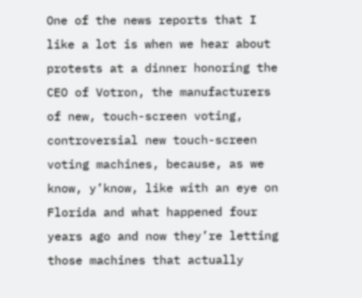One of the news reports that I like a lot is when we hear about protests at a dinner honoring the CEO of Votron, the manufacturers of new, touch-screen voting, controversial new touch-screen voting machines, because, as we know, y’know, like with an eye on Florida and what happened four years ago and now they’re letting those machines that actually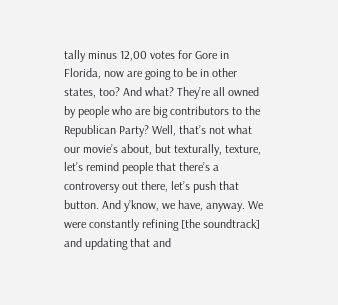tally minus 12,00 votes for Gore in Florida, now are going to be in other states, too? And what? They’re all owned by people who are big contributors to the Republican Party? Well, that’s not what our movie’s about, but texturally, texture, let’s remind people that there’s a controversy out there, let’s push that button. And y’know, we have, anyway. We were constantly refining [the soundtrack] and updating that and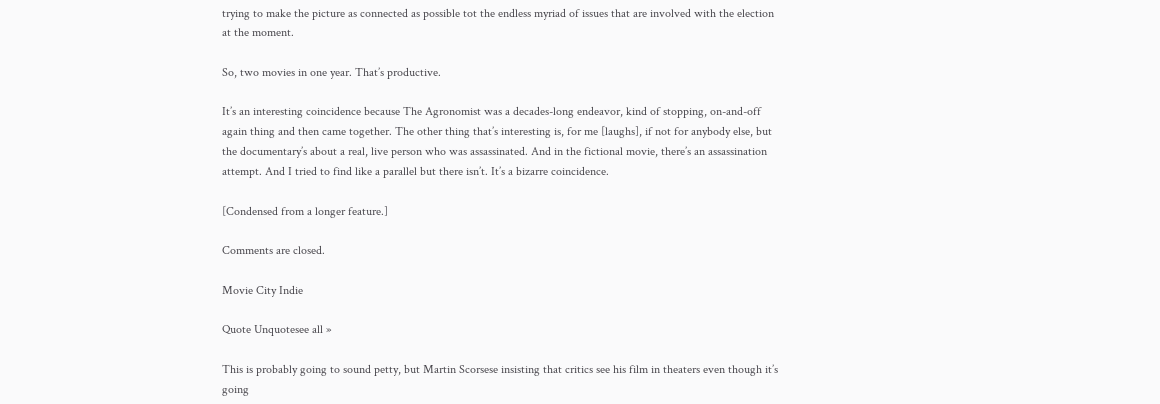trying to make the picture as connected as possible tot the endless myriad of issues that are involved with the election at the moment.

So, two movies in one year. That’s productive.

It’s an interesting coincidence because The Agronomist was a decades-long endeavor, kind of stopping, on-and-off again thing and then came together. The other thing that’s interesting is, for me [laughs], if not for anybody else, but the documentary’s about a real, live person who was assassinated. And in the fictional movie, there’s an assassination attempt. And I tried to find like a parallel but there isn’t. It’s a bizarre coincidence.

[Condensed from a longer feature.]

Comments are closed.

Movie City Indie

Quote Unquotesee all »

This is probably going to sound petty, but Martin Scorsese insisting that critics see his film in theaters even though it’s going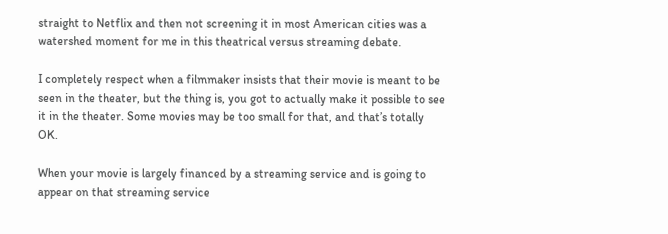straight to Netflix and then not screening it in most American cities was a watershed moment for me in this theatrical versus streaming debate.

I completely respect when a filmmaker insists that their movie is meant to be seen in the theater, but the thing is, you got to actually make it possible to see it in the theater. Some movies may be too small for that, and that’s totally OK.

When your movie is largely financed by a streaming service and is going to appear on that streaming service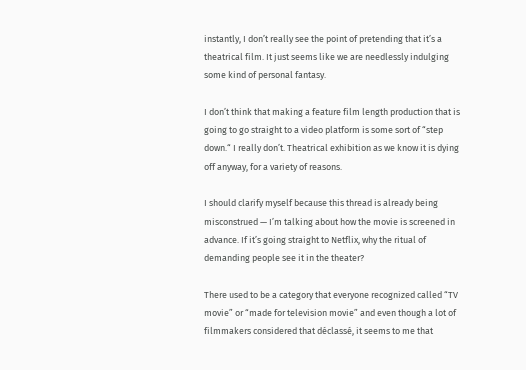instantly, I don’t really see the point of pretending that it’s a theatrical film. It just seems like we are needlessly indulging some kind of personal fantasy.

I don’t think that making a feature film length production that is going to go straight to a video platform is some sort of “step down.“ I really don’t. Theatrical exhibition as we know it is dying off anyway, for a variety of reasons.

I should clarify myself because this thread is already being misconstrued — I’m talking about how the movie is screened in advance. If it’s going straight to Netflix, why the ritual of demanding people see it in the theater?

There used to be a category that everyone recognized called “TV movie” or “made for television movie” and even though a lot of filmmakers considered that déclassé, it seems to me that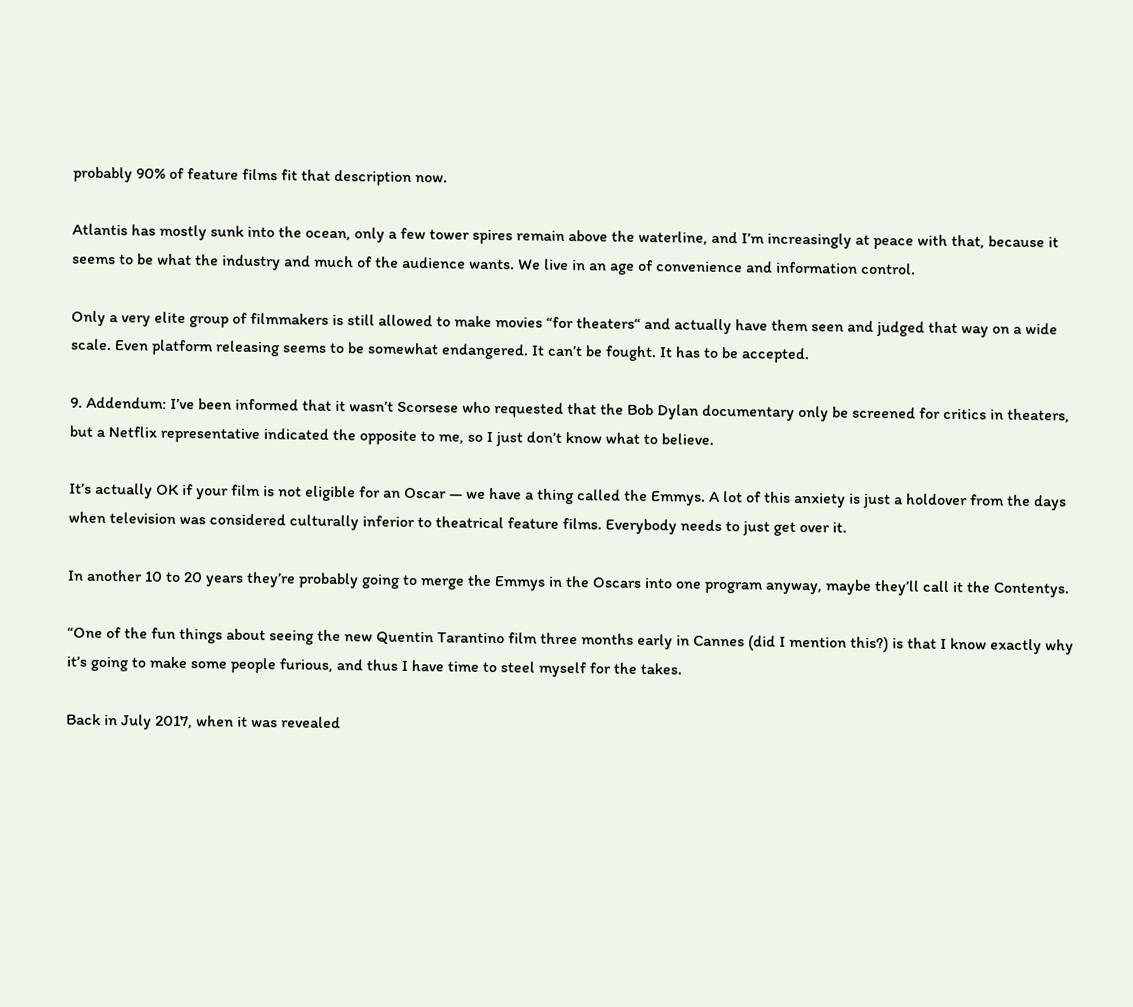probably 90% of feature films fit that description now.

Atlantis has mostly sunk into the ocean, only a few tower spires remain above the waterline, and I’m increasingly at peace with that, because it seems to be what the industry and much of the audience wants. We live in an age of convenience and information control.

Only a very elite group of filmmakers is still allowed to make movies “for theaters“ and actually have them seen and judged that way on a wide scale. Even platform releasing seems to be somewhat endangered. It can’t be fought. It has to be accepted.

9. Addendum: I’ve been informed that it wasn’t Scorsese who requested that the Bob Dylan documentary only be screened for critics in theaters, but a Netflix representative indicated the opposite to me, so I just don’t know what to believe.

It’s actually OK if your film is not eligible for an Oscar — we have a thing called the Emmys. A lot of this anxiety is just a holdover from the days when television was considered culturally inferior to theatrical feature films. Everybody needs to just get over it.

In another 10 to 20 years they’re probably going to merge the Emmys in the Oscars into one program anyway, maybe they’ll call it the Contentys.

“One of the fun things about seeing the new Quentin Tarantino film three months early in Cannes (did I mention this?) is that I know exactly why it’s going to make some people furious, and thus I have time to steel myself for the takes.

Back in July 2017, when it was revealed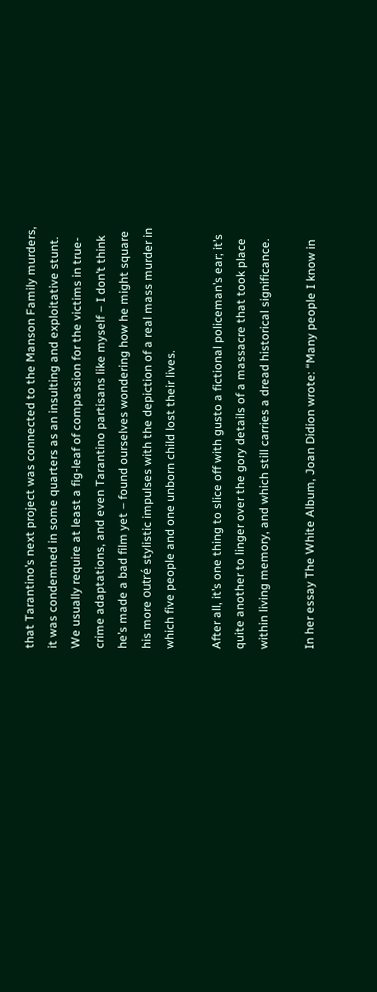that Tarantino’s next project was connected to the Manson Family murders, it was condemned in some quarters as an insulting and exploitative stunt. We usually require at least a fig-leaf of compassion for the victims in true-crime adaptations, and even Tarantino partisans like myself – I don’t think he’s made a bad film yet – found ourselves wondering how he might square his more outré stylistic impulses with the depiction of a real mass murder in which five people and one unborn child lost their lives.

After all, it’s one thing to slice off with gusto a fictional policeman’s ear; it’s quite another to linger over the gory details of a massacre that took place within living memory, and which still carries a dread historical significance.

In her essay The White Album, Joan Didion wrote: “Many people I know in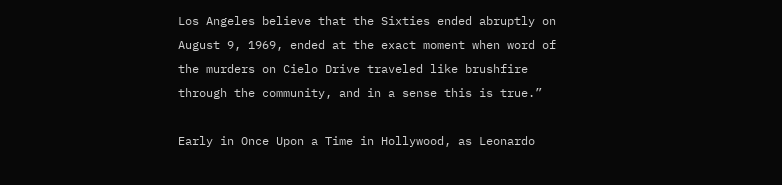Los Angeles believe that the Sixties ended abruptly on August 9, 1969, ended at the exact moment when word of the murders on Cielo Drive traveled like brushfire through the community, and in a sense this is true.”

Early in Once Upon a Time in Hollywood, as Leonardo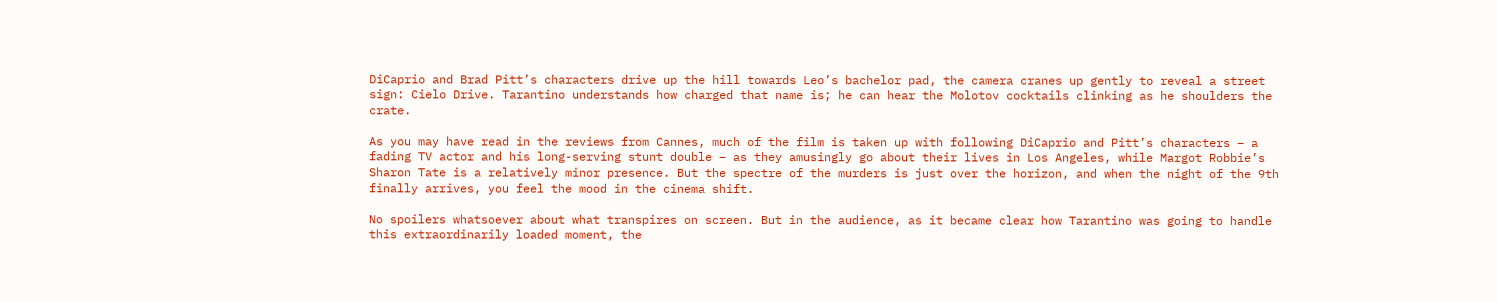DiCaprio and Brad Pitt’s characters drive up the hill towards Leo’s bachelor pad, the camera cranes up gently to reveal a street sign: Cielo Drive. Tarantino understands how charged that name is; he can hear the Molotov cocktails clinking as he shoulders the crate.

As you may have read in the reviews from Cannes, much of the film is taken up with following DiCaprio and Pitt’s characters – a fading TV actor and his long-serving stunt double – as they amusingly go about their lives in Los Angeles, while Margot Robbie’s Sharon Tate is a relatively minor presence. But the spectre of the murders is just over the horizon, and when the night of the 9th finally arrives, you feel the mood in the cinema shift.

No spoilers whatsoever about what transpires on screen. But in the audience, as it became clear how Tarantino was going to handle this extraordinarily loaded moment, the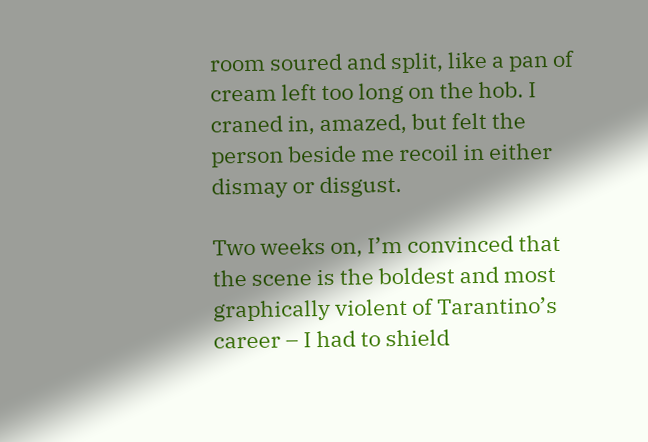room soured and split, like a pan of cream left too long on the hob. I craned in, amazed, but felt the person beside me recoil in either dismay or disgust.

Two weeks on, I’m convinced that the scene is the boldest and most graphically violent of Tarantino’s career – I had to shield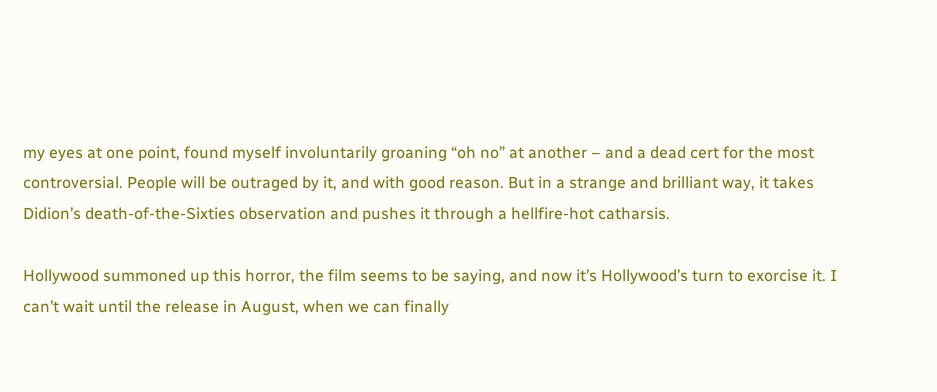my eyes at one point, found myself involuntarily groaning “oh no” at another – and a dead cert for the most controversial. People will be outraged by it, and with good reason. But in a strange and brilliant way, it takes Didion’s death-of-the-Sixties observation and pushes it through a hellfire-hot catharsis.

Hollywood summoned up this horror, the film seems to be saying, and now it’s Hollywood’s turn to exorcise it. I can’t wait until the release in August, when we can finally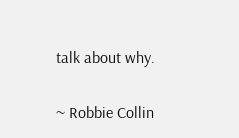talk about why.

~ Robbie Collin